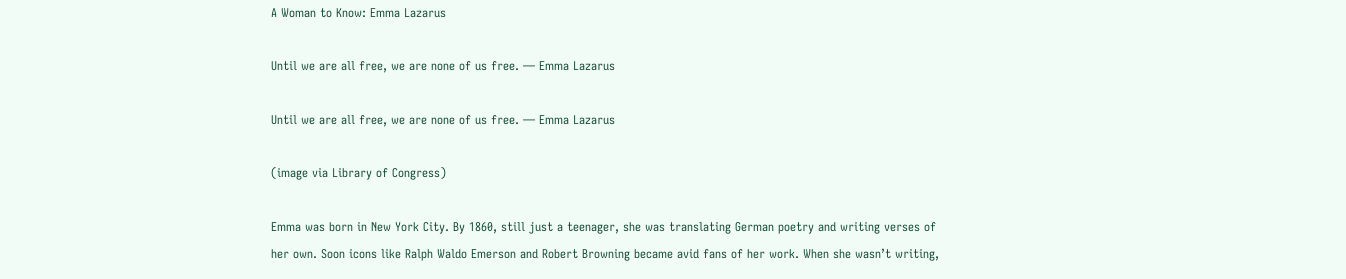A Woman to Know: Emma Lazarus

Until we are all free, we are none of us free. — Emma Lazarus

Until we are all free, we are none of us free. — Emma Lazarus

(image via Library of Congress)

Emma was born in New York City. By 1860, still just a teenager, she was translating German poetry and writing verses of her own. Soon icons like Ralph Waldo Emerson and Robert Browning became avid fans of her work. When she wasn’t writing,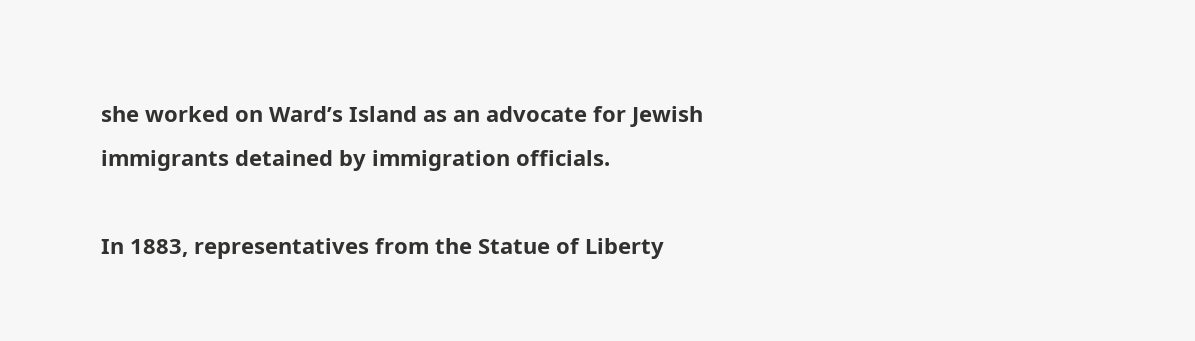she worked on Ward’s Island as an advocate for Jewish immigrants detained by immigration officials.

In 1883, representatives from the Statue of Liberty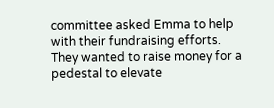committee asked Emma to help with their fundraising efforts. They wanted to raise money for a pedestal to elevate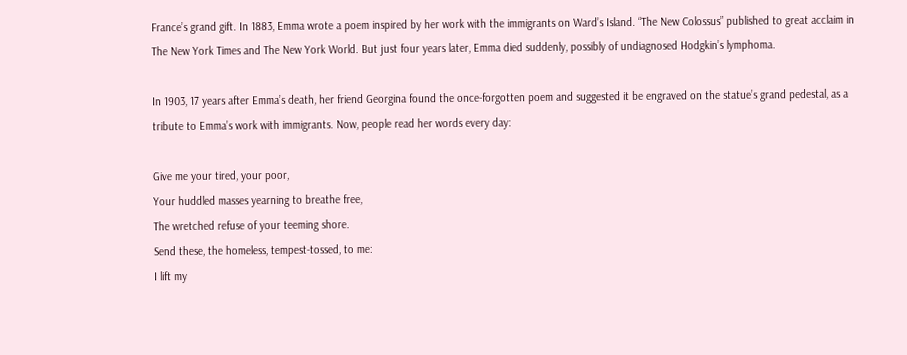France’s grand gift. In 1883, Emma wrote a poem inspired by her work with the immigrants on Ward’s Island. “The New Colossus” published to great acclaim in The New York Times and The New York World. But just four years later, Emma died suddenly, possibly of undiagnosed Hodgkin’s lymphoma.

In 1903, 17 years after Emma’s death, her friend Georgina found the once-forgotten poem and suggested it be engraved on the statue’s grand pedestal, as a tribute to Emma’s work with immigrants. Now, people read her words every day:

Give me your tired, your poor,
Your huddled masses yearning to breathe free,
The wretched refuse of your teeming shore.
Send these, the homeless, tempest-tossed, to me:
I lift my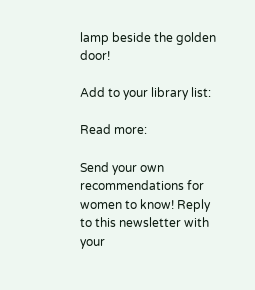lamp beside the golden door!

Add to your library list:

Read more:

Send your own recommendations for women to know! Reply to this newsletter with your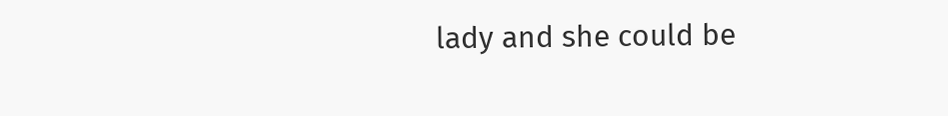lady and she could be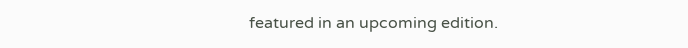featured in an upcoming edition.